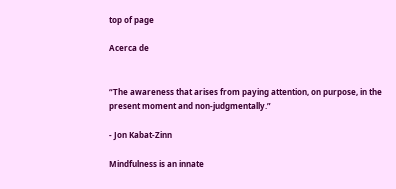top of page

Acerca de


“The awareness that arises from paying attention, on purpose, in the present moment and non-judgmentally.”

- Jon Kabat-Zinn

Mindfulness is an innate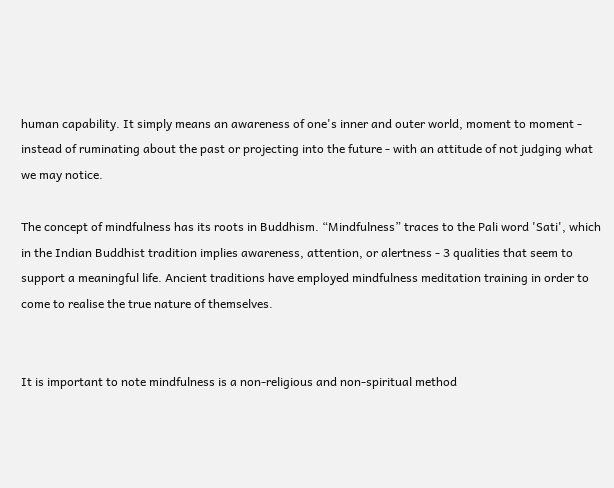human capability. It simply means an awareness of one's inner and outer world, moment to moment - instead of ruminating about the past or projecting into the future - with an attitude of not judging what we may notice.

The concept of mindfulness has its roots in Buddhism. “Mindfulness” traces to the Pali word 'Sati', which in the Indian Buddhist tradition implies awareness, attention, or alertness - 3 qualities that seem to support a meaningful life. Ancient traditions have employed mindfulness meditation training in order to come to realise the true nature of themselves.


It is important to note mindfulness is a non-religious and non-spiritual method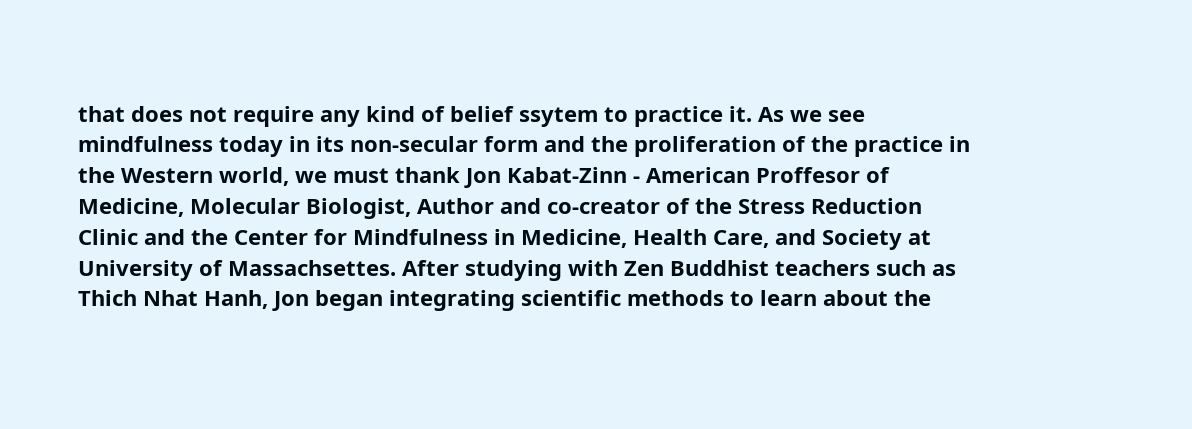that does not require any kind of belief ssytem to practice it. As we see mindfulness today in its non-secular form and the proliferation of the practice in the Western world, we must thank Jon Kabat-Zinn - American Proffesor of Medicine, Molecular Biologist, Author and co-creator of the Stress Reduction Clinic and the Center for Mindfulness in Medicine, Health Care, and Society at University of Massachsettes. After studying with Zen Buddhist teachers such as Thich Nhat Hanh, Jon began integrating scientific methods to learn about the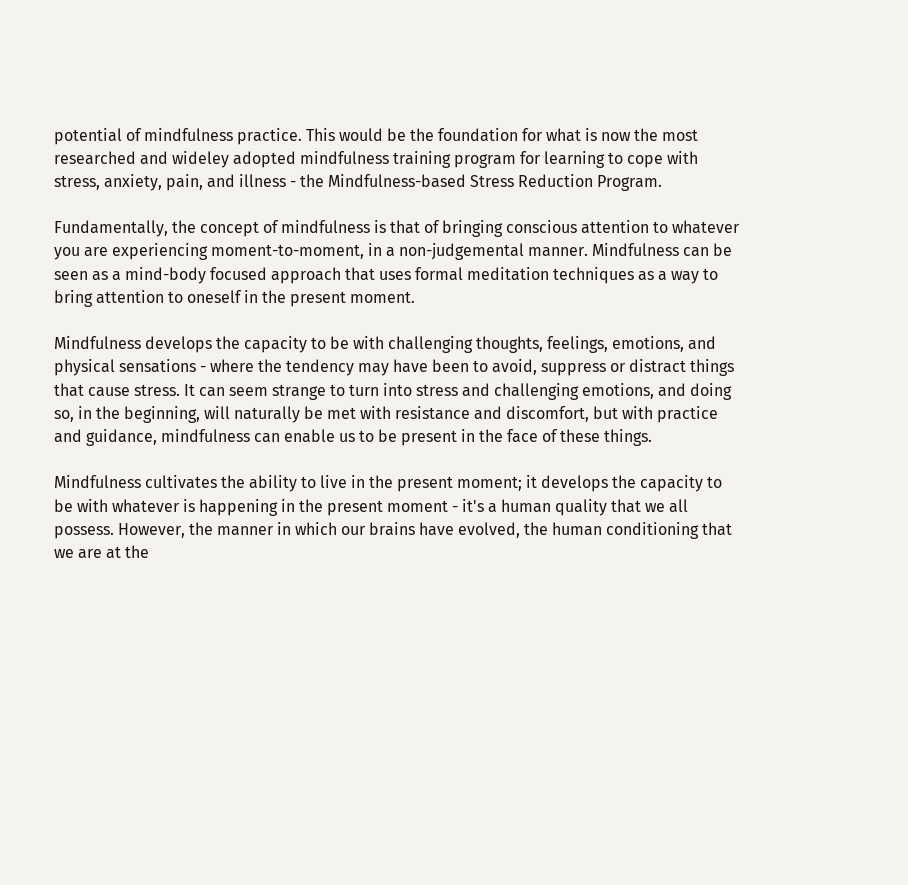potential of mindfulness practice. This would be the foundation for what is now the most researched and wideley adopted mindfulness training program for learning to cope with stress, anxiety, pain, and illness - the Mindfulness-based Stress Reduction Program.

Fundamentally, the concept of mindfulness is that of bringing conscious attention to whatever you are experiencing moment-to-moment, in a non-judgemental manner. Mindfulness can be seen as a mind-body focused approach that uses formal meditation techniques as a way to bring attention to oneself in the present moment.

Mindfulness develops the capacity to be with challenging thoughts, feelings, emotions, and physical sensations - where the tendency may have been to avoid, suppress or distract things that cause stress. It can seem strange to turn into stress and challenging emotions, and doing so, in the beginning, will naturally be met with resistance and discomfort, but with practice and guidance, mindfulness can enable us to be present in the face of these things.

Mindfulness cultivates the ability to live in the present moment; it develops the capacity to be with whatever is happening in the present moment - it's a human quality that we all possess. However, the manner in which our brains have evolved, the human conditioning that we are at the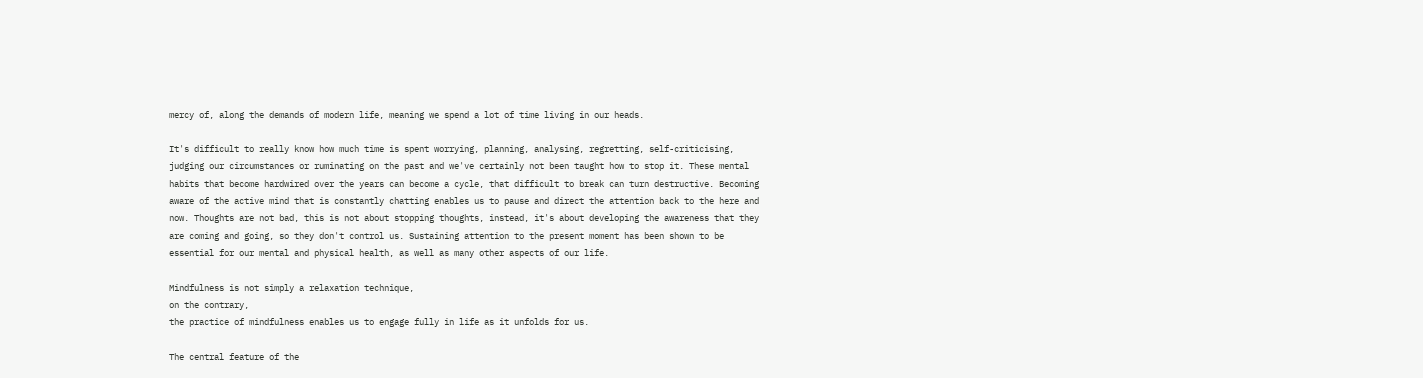mercy of, along the demands of modern life, meaning we spend a lot of time living in our heads.

It's difficult to really know how much time is spent worrying, planning, analysing, regretting, self-criticising, judging our circumstances or ruminating on the past and we've certainly not been taught how to stop it. These mental habits that become hardwired over the years can become a cycle, that difficult to break can turn destructive. Becoming aware of the active mind that is constantly chatting enables us to pause and direct the attention back to the here and now. Thoughts are not bad, this is not about stopping thoughts, instead, it's about developing the awareness that they are coming and going, so they don't control us. Sustaining attention to the present moment has been shown to be essential for our mental and physical health, as well as many other aspects of our life.

Mindfulness is not simply a relaxation technique,
on the contrary,
the practice of mindfulness enables us to engage fully in life as it unfolds for us.

The central feature of the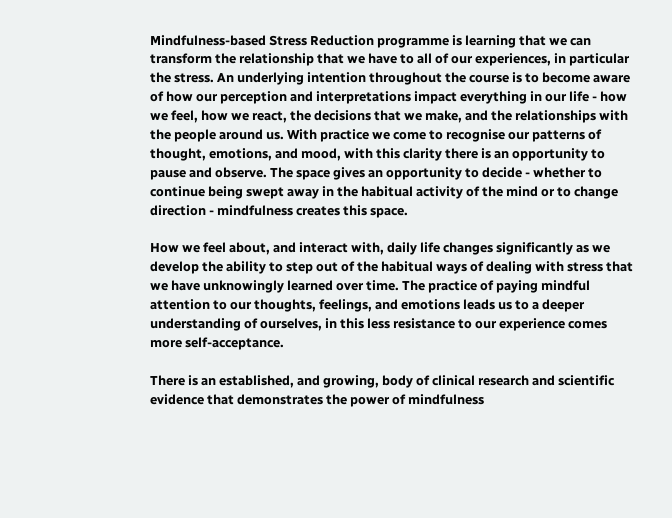Mindfulness-based Stress Reduction programme is learning that we can transform the relationship that we have to all of our experiences, in particular the stress. An underlying intention throughout the course is to become aware of how our perception and interpretations impact everything in our life - how we feel, how we react, the decisions that we make, and the relationships with the people around us. With practice we come to recognise our patterns of thought, emotions, and mood, with this clarity there is an opportunity to pause and observe. The space gives an opportunity to decide - whether to continue being swept away in the habitual activity of the mind or to change direction - mindfulness creates this space.

How we feel about, and interact with, daily life changes significantly as we develop the ability to step out of the habitual ways of dealing with stress that we have unknowingly learned over time. The practice of paying mindful attention to our thoughts, feelings, and emotions leads us to a deeper understanding of ourselves, in this less resistance to our experience comes more self-acceptance.

There is an established, and growing, body of clinical research and scientific evidence that demonstrates the power of mindfulness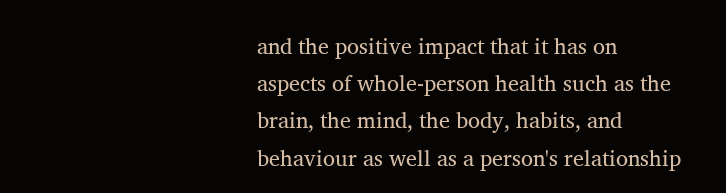and the positive impact that it has on aspects of whole-person health such as the brain, the mind, the body, habits, and behaviour as well as a person's relationship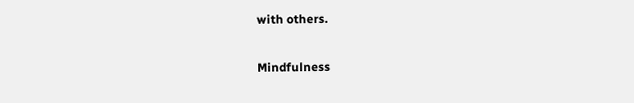with others.

Mindfulness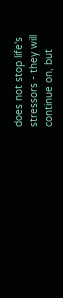does not stop life's stressors - they will continue on, but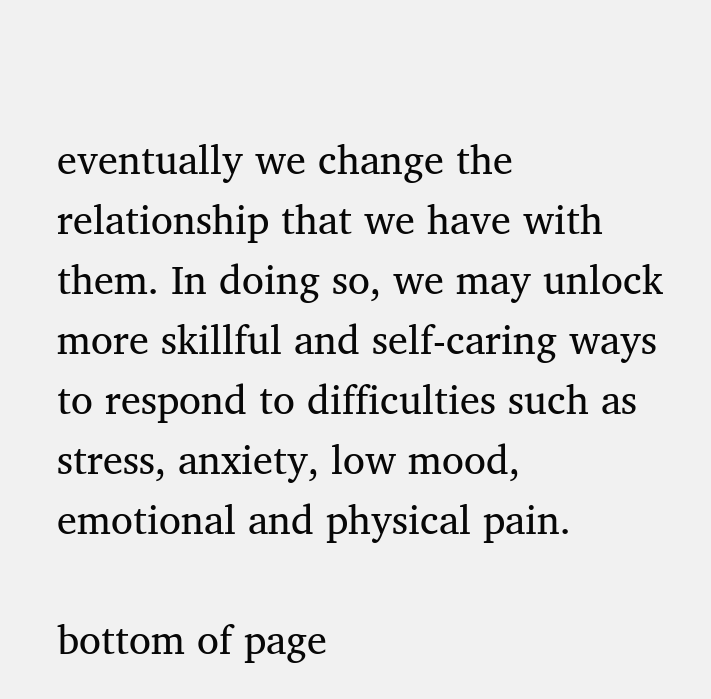eventually we change the relationship that we have with them. In doing so, we may unlock more skillful and self-caring ways to respond to difficulties such as stress, anxiety, low mood, emotional and physical pain.

bottom of page